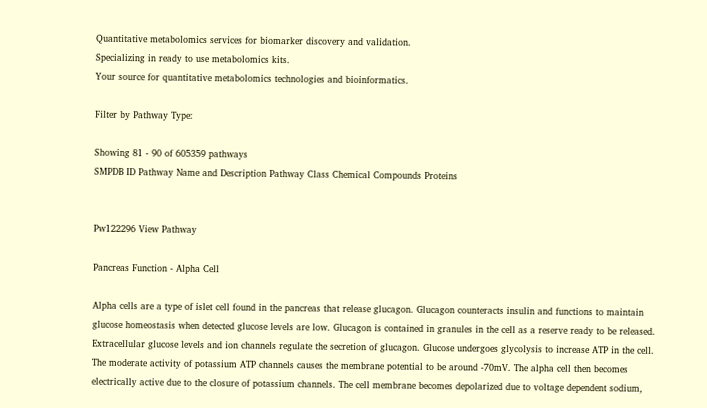Quantitative metabolomics services for biomarker discovery and validation.
Specializing in ready to use metabolomics kits.
Your source for quantitative metabolomics technologies and bioinformatics.

Filter by Pathway Type:

Showing 81 - 90 of 605359 pathways
SMPDB ID Pathway Name and Description Pathway Class Chemical Compounds Proteins


Pw122296 View Pathway

Pancreas Function - Alpha Cell

Alpha cells are a type of islet cell found in the pancreas that release glucagon. Glucagon counteracts insulin and functions to maintain glucose homeostasis when detected glucose levels are low. Glucagon is contained in granules in the cell as a reserve ready to be released. Extracellular glucose levels and ion channels regulate the secretion of glucagon. Glucose undergoes glycolysis to increase ATP in the cell. The moderate activity of potassium ATP channels causes the membrane potential to be around -70mV. The alpha cell then becomes electrically active due to the closure of potassium channels. The cell membrane becomes depolarized due to voltage dependent sodium,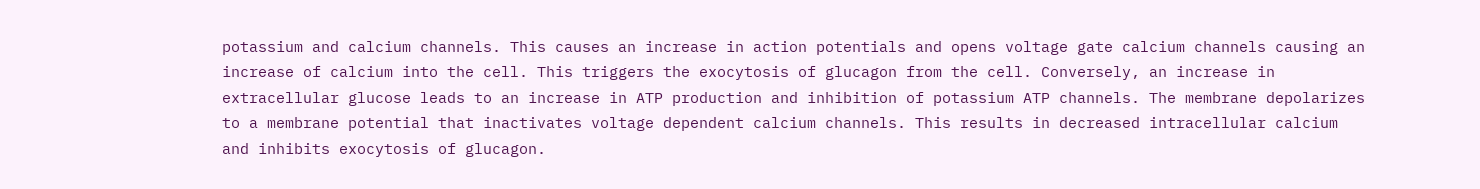potassium and calcium channels. This causes an increase in action potentials and opens voltage gate calcium channels causing an increase of calcium into the cell. This triggers the exocytosis of glucagon from the cell. Conversely, an increase in extracellular glucose leads to an increase in ATP production and inhibition of potassium ATP channels. The membrane depolarizes to a membrane potential that inactivates voltage dependent calcium channels. This results in decreased intracellular calcium and inhibits exocytosis of glucagon.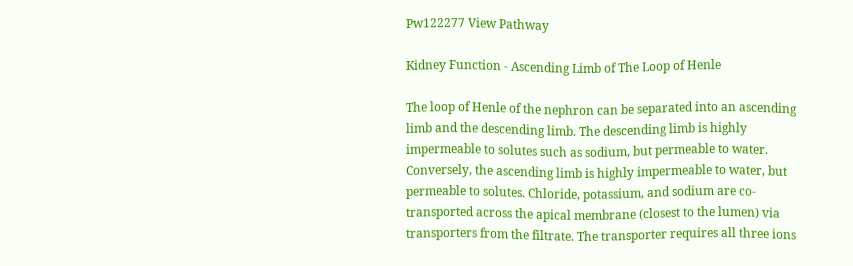Pw122277 View Pathway

Kidney Function - Ascending Limb of The Loop of Henle

The loop of Henle of the nephron can be separated into an ascending limb and the descending limb. The descending limb is highly impermeable to solutes such as sodium, but permeable to water. Conversely, the ascending limb is highly impermeable to water, but permeable to solutes. Chloride, potassium, and sodium are co-transported across the apical membrane (closest to the lumen) via transporters from the filtrate. The transporter requires all three ions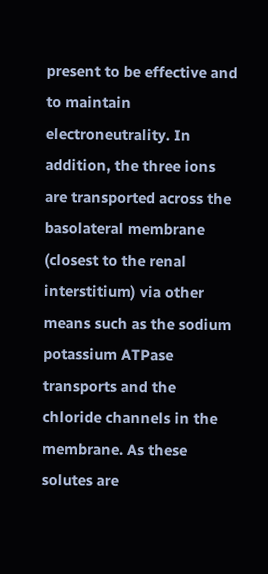present to be effective and to maintain electroneutrality. In addition, the three ions are transported across the basolateral membrane (closest to the renal interstitium) via other means such as the sodium potassium ATPase transports and the chloride channels in the membrane. As these solutes are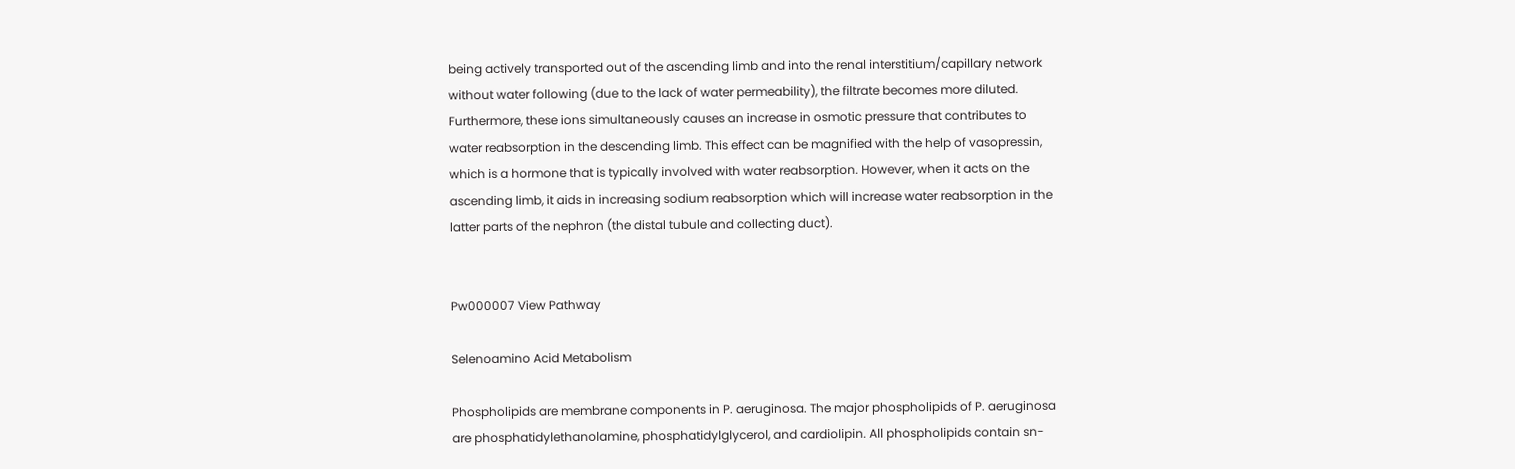being actively transported out of the ascending limb and into the renal interstitium/capillary network without water following (due to the lack of water permeability), the filtrate becomes more diluted. Furthermore, these ions simultaneously causes an increase in osmotic pressure that contributes to water reabsorption in the descending limb. This effect can be magnified with the help of vasopressin, which is a hormone that is typically involved with water reabsorption. However, when it acts on the ascending limb, it aids in increasing sodium reabsorption which will increase water reabsorption in the latter parts of the nephron (the distal tubule and collecting duct).


Pw000007 View Pathway

Selenoamino Acid Metabolism

Phospholipids are membrane components in P. aeruginosa. The major phospholipids of P. aeruginosa are phosphatidylethanolamine, phosphatidylglycerol, and cardiolipin. All phospholipids contain sn-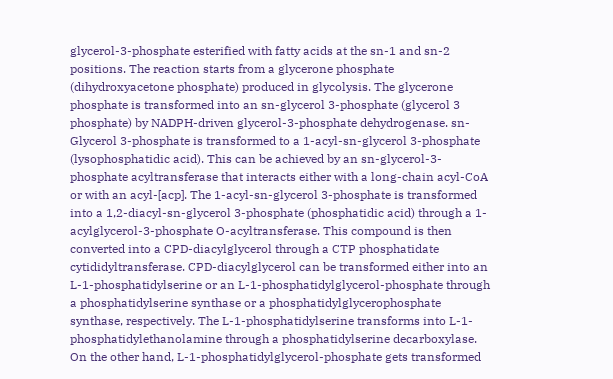glycerol-3-phosphate esterified with fatty acids at the sn-1 and sn-2 positions. The reaction starts from a glycerone phosphate (dihydroxyacetone phosphate) produced in glycolysis. The glycerone phosphate is transformed into an sn-glycerol 3-phosphate (glycerol 3 phosphate) by NADPH-driven glycerol-3-phosphate dehydrogenase. sn-Glycerol 3-phosphate is transformed to a 1-acyl-sn-glycerol 3-phosphate (lysophosphatidic acid). This can be achieved by an sn-glycerol-3-phosphate acyltransferase that interacts either with a long-chain acyl-CoA or with an acyl-[acp]. The 1-acyl-sn-glycerol 3-phosphate is transformed into a 1,2-diacyl-sn-glycerol 3-phosphate (phosphatidic acid) through a 1-acylglycerol-3-phosphate O-acyltransferase. This compound is then converted into a CPD-diacylglycerol through a CTP phosphatidate cytididyltransferase. CPD-diacylglycerol can be transformed either into an L-1-phosphatidylserine or an L-1-phosphatidylglycerol-phosphate through a phosphatidylserine synthase or a phosphatidylglycerophosphate synthase, respectively. The L-1-phosphatidylserine transforms into L-1-phosphatidylethanolamine through a phosphatidylserine decarboxylase. On the other hand, L-1-phosphatidylglycerol-phosphate gets transformed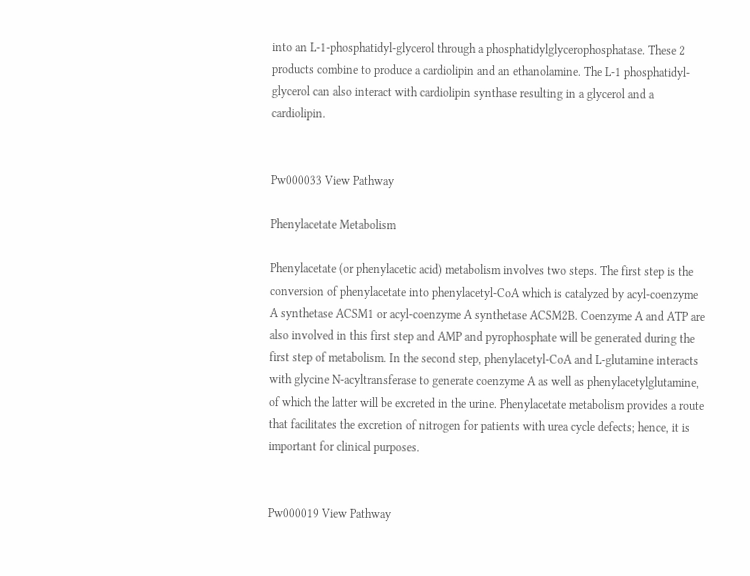into an L-1-phosphatidyl-glycerol through a phosphatidylglycerophosphatase. These 2 products combine to produce a cardiolipin and an ethanolamine. The L-1 phosphatidyl-glycerol can also interact with cardiolipin synthase resulting in a glycerol and a cardiolipin.


Pw000033 View Pathway

Phenylacetate Metabolism

Phenylacetate (or phenylacetic acid) metabolism involves two steps. The first step is the conversion of phenylacetate into phenylacetyl-CoA which is catalyzed by acyl-coenzyme A synthetase ACSM1 or acyl-coenzyme A synthetase ACSM2B. Coenzyme A and ATP are also involved in this first step and AMP and pyrophosphate will be generated during the first step of metabolism. In the second step, phenylacetyl-CoA and L-glutamine interacts with glycine N-acyltransferase to generate coenzyme A as well as phenylacetylglutamine, of which the latter will be excreted in the urine. Phenylacetate metabolism provides a route that facilitates the excretion of nitrogen for patients with urea cycle defects; hence, it is important for clinical purposes.


Pw000019 View Pathway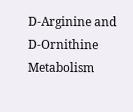D-Arginine and D-Ornithine Metabolism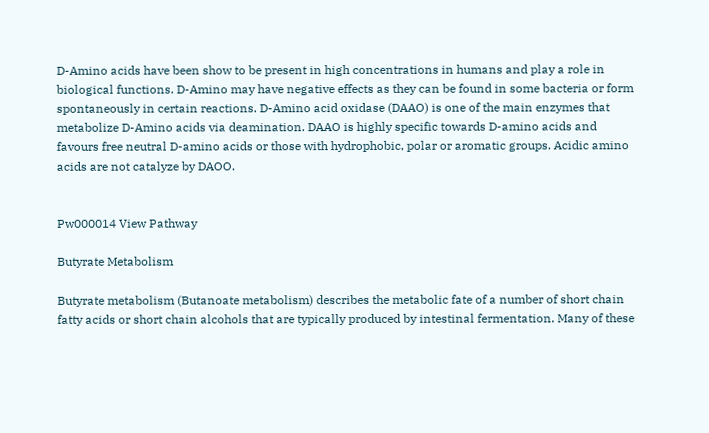D-Amino acids have been show to be present in high concentrations in humans and play a role in biological functions. D-Amino may have negative effects as they can be found in some bacteria or form spontaneously in certain reactions. D-Amino acid oxidase (DAAO) is one of the main enzymes that metabolize D-Amino acids via deamination. DAAO is highly specific towards D-amino acids and favours free neutral D-amino acids or those with hydrophobic, polar or aromatic groups. Acidic amino acids are not catalyze by DAOO.


Pw000014 View Pathway

Butyrate Metabolism

Butyrate metabolism (Butanoate metabolism) describes the metabolic fate of a number of short chain fatty acids or short chain alcohols that are typically produced by intestinal fermentation. Many of these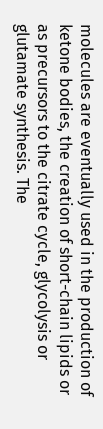molecules are eventually used in the production of ketone bodies, the creation of short-chain lipids or as precursors to the citrate cycle, glycolysis or glutamate synthesis. The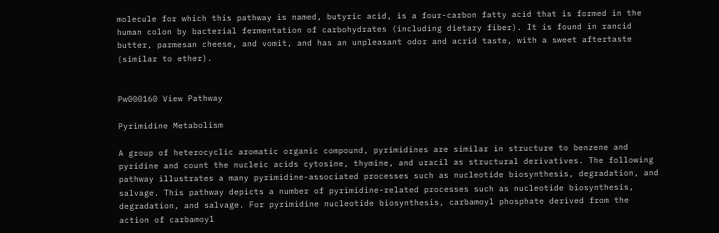molecule for which this pathway is named, butyric acid, is a four-carbon fatty acid that is formed in the human colon by bacterial fermentation of carbohydrates (including dietary fiber). It is found in rancid butter, parmesan cheese, and vomit, and has an unpleasant odor and acrid taste, with a sweet aftertaste (similar to ether).


Pw000160 View Pathway

Pyrimidine Metabolism

A group of heterocyclic aromatic organic compound, pyrimidines are similar in structure to benzene and pyridine and count the nucleic acids cytosine, thymine, and uracil as structural derivatives. The following pathway illustrates a many pyrimidine-associated processes such as nucleotide biosynthesis, degradation, and salvage. This pathway depicts a number of pyrimidine-related processes such as nucleotide biosynthesis, degradation, and salvage. For pyrimidine nucleotide biosynthesis, carbamoyl phosphate derived from the action of carbamoyl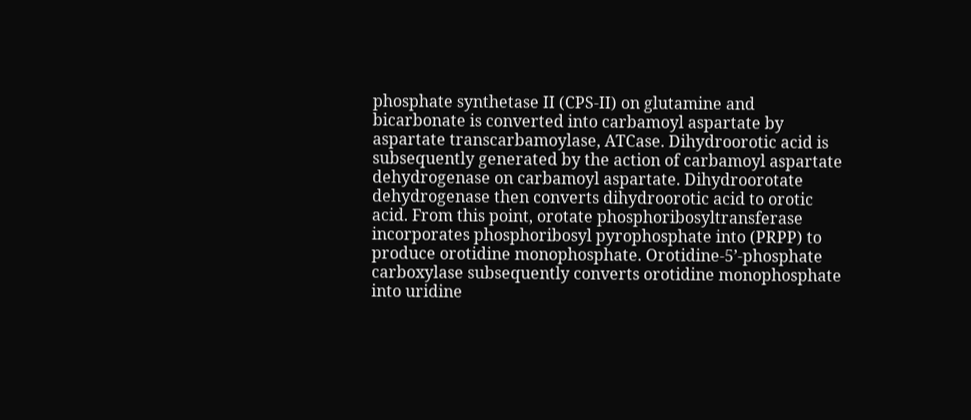phosphate synthetase II (CPS-II) on glutamine and bicarbonate is converted into carbamoyl aspartate by aspartate transcarbamoylase, ATCase. Dihydroorotic acid is subsequently generated by the action of carbamoyl aspartate dehydrogenase on carbamoyl aspartate. Dihydroorotate dehydrogenase then converts dihydroorotic acid to orotic acid. From this point, orotate phosphoribosyltransferase incorporates phosphoribosyl pyrophosphate into (PRPP) to produce orotidine monophosphate. Orotidine-5’-phosphate carboxylase subsequently converts orotidine monophosphate into uridine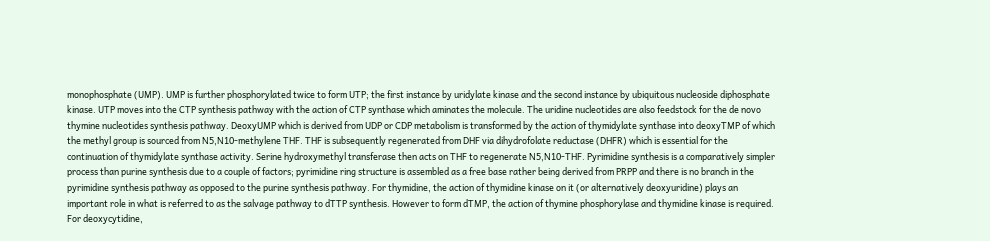monophosphate (UMP). UMP is further phosphorylated twice to form UTP; the first instance by uridylate kinase and the second instance by ubiquitous nucleoside diphosphate kinase. UTP moves into the CTP synthesis pathway with the action of CTP synthase which aminates the molecule. The uridine nucleotides are also feedstock for the de novo thymine nucleotides synthesis pathway. DeoxyUMP which is derived from UDP or CDP metabolism is transformed by the action of thymidylate synthase into deoxyTMP of which the methyl group is sourced from N5,N10-methylene THF. THF is subsequently regenerated from DHF via dihydrofolate reductase (DHFR) which is essential for the continuation of thymidylate synthase activity. Serine hydroxymethyl transferase then acts on THF to regenerate N5,N10-THF. Pyrimidine synthesis is a comparatively simpler process than purine synthesis due to a couple of factors; pyrimidine ring structure is assembled as a free base rather being derived from PRPP and there is no branch in the pyrimidine synthesis pathway as opposed to the purine synthesis pathway. For thymidine, the action of thymidine kinase on it (or alternatively deoxyuridine) plays an important role in what is referred to as the salvage pathway to dTTP synthesis. However to form dTMP, the action of thymine phosphorylase and thymidine kinase is required. For deoxycytidine,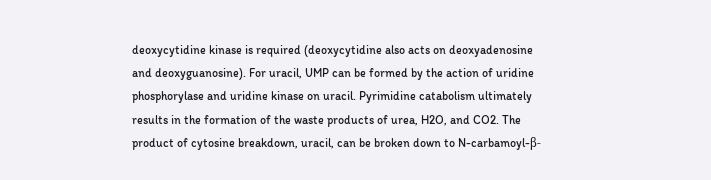deoxycytidine kinase is required (deoxycytidine also acts on deoxyadenosine and deoxyguanosine). For uracil, UMP can be formed by the action of uridine phosphorylase and uridine kinase on uracil. Pyrimidine catabolism ultimately results in the formation of the waste products of urea, H2O, and CO2. The product of cytosine breakdown, uracil, can be broken down to N-carbamoyl-β-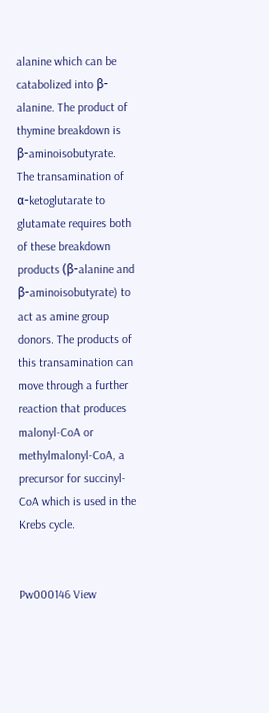alanine which can be catabolized into β-alanine. The product of thymine breakdown is β-aminoisobutyrate. The transamination of α-ketoglutarate to glutamate requires both of these breakdown products (β-alanine and β-aminoisobutyrate) to act as amine group donors. The products of this transamination can move through a further reaction that produces malonyl-CoA or methylmalonyl-CoA, a precursor for succinyl-CoA which is used in the Krebs cycle.


Pw000146 View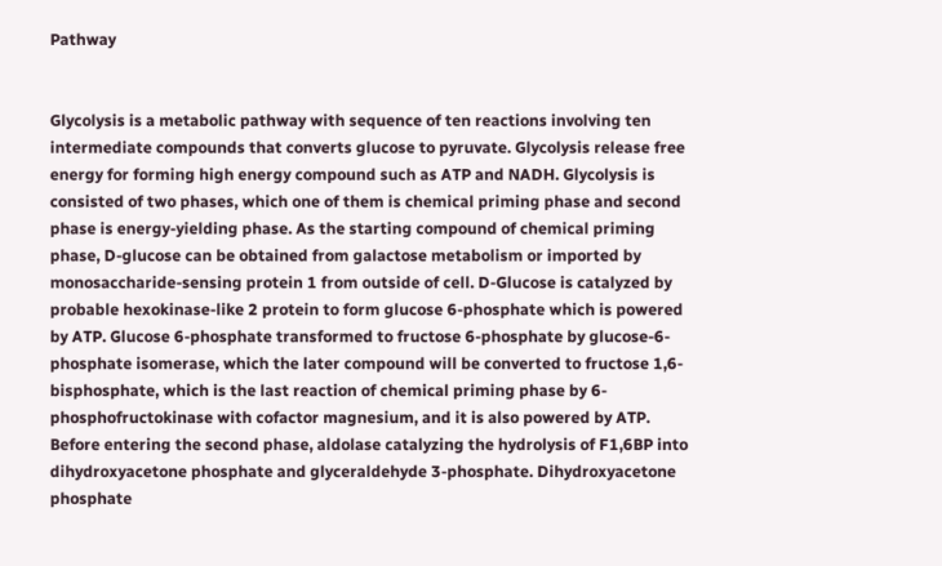Pathway


Glycolysis is a metabolic pathway with sequence of ten reactions involving ten intermediate compounds that converts glucose to pyruvate. Glycolysis release free energy for forming high energy compound such as ATP and NADH. Glycolysis is consisted of two phases, which one of them is chemical priming phase and second phase is energy-yielding phase. As the starting compound of chemical priming phase, D-glucose can be obtained from galactose metabolism or imported by monosaccharide-sensing protein 1 from outside of cell. D-Glucose is catalyzed by probable hexokinase-like 2 protein to form glucose 6-phosphate which is powered by ATP. Glucose 6-phosphate transformed to fructose 6-phosphate by glucose-6-phosphate isomerase, which the later compound will be converted to fructose 1,6-bisphosphate, which is the last reaction of chemical priming phase by 6-phosphofructokinase with cofactor magnesium, and it is also powered by ATP. Before entering the second phase, aldolase catalyzing the hydrolysis of F1,6BP into dihydroxyacetone phosphate and glyceraldehyde 3-phosphate. Dihydroxyacetone phosphate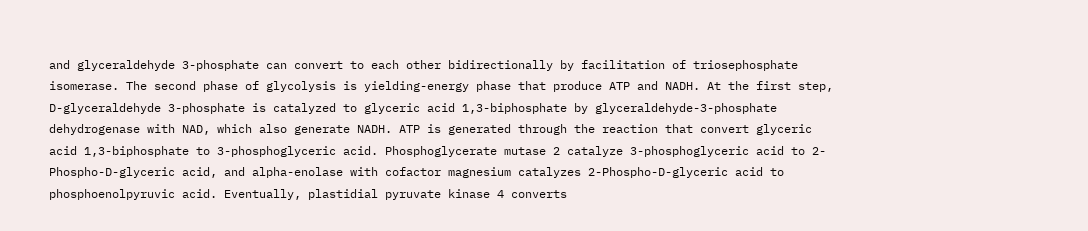and glyceraldehyde 3-phosphate can convert to each other bidirectionally by facilitation of triosephosphate isomerase. The second phase of glycolysis is yielding-energy phase that produce ATP and NADH. At the first step, D-glyceraldehyde 3-phosphate is catalyzed to glyceric acid 1,3-biphosphate by glyceraldehyde-3-phosphate dehydrogenase with NAD, which also generate NADH. ATP is generated through the reaction that convert glyceric acid 1,3-biphosphate to 3-phosphoglyceric acid. Phosphoglycerate mutase 2 catalyze 3-phosphoglyceric acid to 2-Phospho-D-glyceric acid, and alpha-enolase with cofactor magnesium catalyzes 2-Phospho-D-glyceric acid to phosphoenolpyruvic acid. Eventually, plastidial pyruvate kinase 4 converts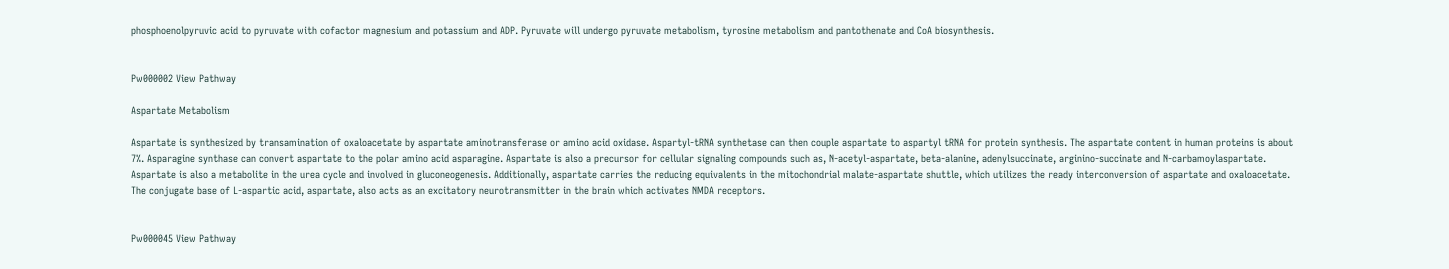phosphoenolpyruvic acid to pyruvate with cofactor magnesium and potassium and ADP. Pyruvate will undergo pyruvate metabolism, tyrosine metabolism and pantothenate and CoA biosynthesis.


Pw000002 View Pathway

Aspartate Metabolism

Aspartate is synthesized by transamination of oxaloacetate by aspartate aminotransferase or amino acid oxidase. Aspartyl-tRNA synthetase can then couple aspartate to aspartyl tRNA for protein synthesis. The aspartate content in human proteins is about 7%. Asparagine synthase can convert aspartate to the polar amino acid asparagine. Aspartate is also a precursor for cellular signaling compounds such as, N-acetyl-aspartate, beta-alanine, adenylsuccinate, arginino-succinate and N-carbamoylaspartate. Aspartate is also a metabolite in the urea cycle and involved in gluconeogenesis. Additionally, aspartate carries the reducing equivalents in the mitochondrial malate-aspartate shuttle, which utilizes the ready interconversion of aspartate and oxaloacetate. The conjugate base of L-aspartic acid, aspartate, also acts as an excitatory neurotransmitter in the brain which activates NMDA receptors.


Pw000045 View Pathway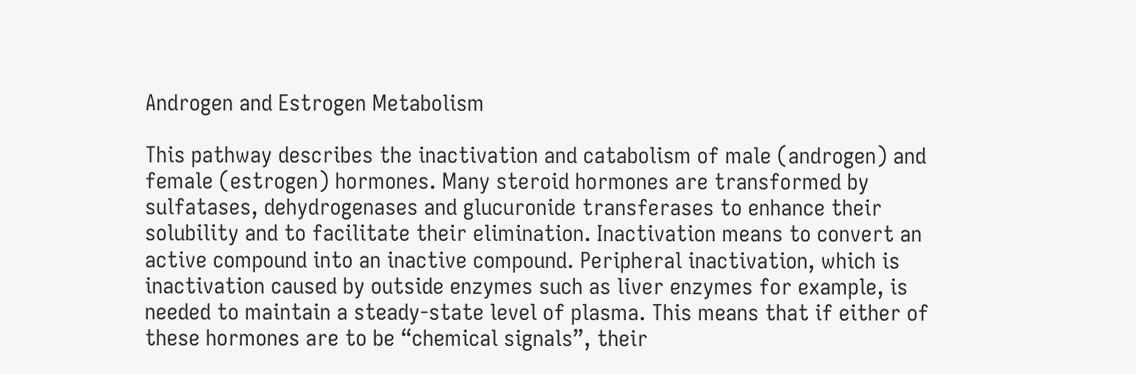Androgen and Estrogen Metabolism

This pathway describes the inactivation and catabolism of male (androgen) and female (estrogen) hormones. Many steroid hormones are transformed by sulfatases, dehydrogenases and glucuronide transferases to enhance their solubility and to facilitate their elimination. Inactivation means to convert an active compound into an inactive compound. Peripheral inactivation, which is inactivation caused by outside enzymes such as liver enzymes for example, is needed to maintain a steady-state level of plasma. This means that if either of these hormones are to be “chemical signals”, their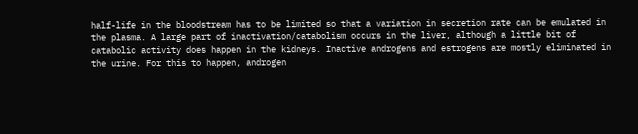half-life in the bloodstream has to be limited so that a variation in secretion rate can be emulated in the plasma. A large part of inactivation/catabolism occurs in the liver, although a little bit of catabolic activity does happen in the kidneys. Inactive androgens and estrogens are mostly eliminated in the urine. For this to happen, androgen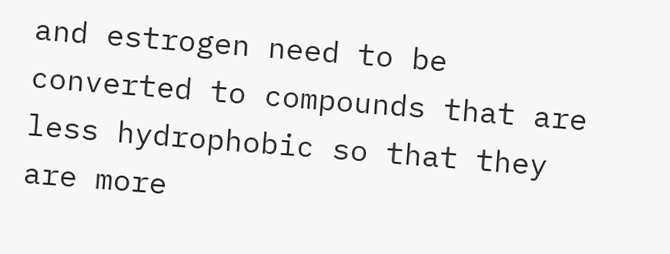and estrogen need to be converted to compounds that are less hydrophobic so that they are more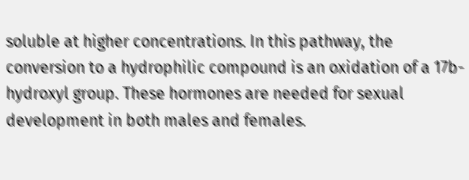soluble at higher concentrations. In this pathway, the conversion to a hydrophilic compound is an oxidation of a 17b-hydroxyl group. These hormones are needed for sexual development in both males and females.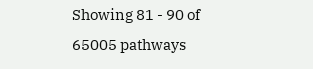Showing 81 - 90 of 65005 pathways